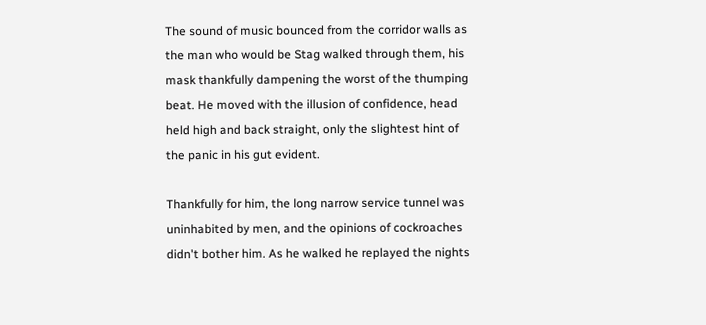The sound of music bounced from the corridor walls as the man who would be Stag walked through them, his mask thankfully dampening the worst of the thumping beat. He moved with the illusion of confidence, head held high and back straight, only the slightest hint of the panic in his gut evident.

Thankfully for him, the long narrow service tunnel was uninhabited by men, and the opinions of cockroaches didn't bother him. As he walked he replayed the nights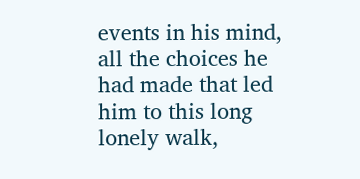events in his mind, all the choices he had made that led him to this long lonely walk,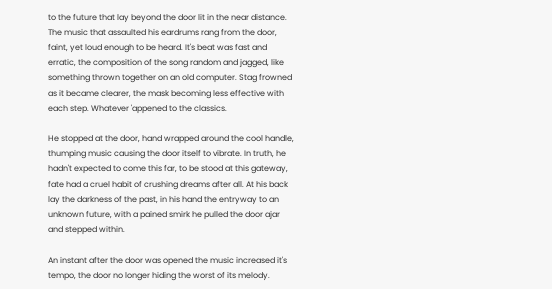to the future that lay beyond the door lit in the near distance. The music that assaulted his eardrums rang from the door, faint, yet loud enough to be heard. It's beat was fast and erratic, the composition of the song random and jagged, like something thrown together on an old computer. Stag frowned as it became clearer, the mask becoming less effective with each step. Whatever 'appened to the classics.

He stopped at the door, hand wrapped around the cool handle, thumping music causing the door itself to vibrate. In truth, he hadn't expected to come this far, to be stood at this gateway, fate had a cruel habit of crushing dreams after all. At his back lay the darkness of the past, in his hand the entryway to an unknown future, with a pained smirk he pulled the door ajar and stepped within.

An instant after the door was opened the music increased it's tempo, the door no longer hiding the worst of its melody.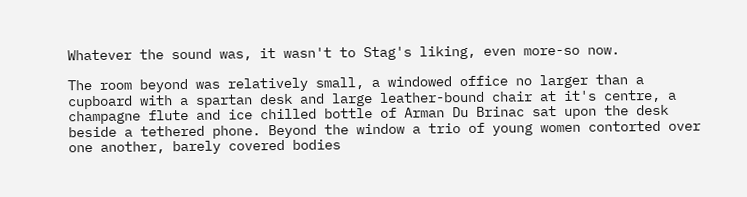Whatever the sound was, it wasn't to Stag's liking, even more-so now.

The room beyond was relatively small, a windowed office no larger than a cupboard with a spartan desk and large leather-bound chair at it's centre, a champagne flute and ice chilled bottle of Arman Du Brinac sat upon the desk beside a tethered phone. Beyond the window a trio of young women contorted over one another, barely covered bodies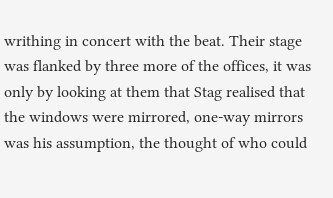writhing in concert with the beat. Their stage was flanked by three more of the offices, it was only by looking at them that Stag realised that the windows were mirrored, one-way mirrors was his assumption, the thought of who could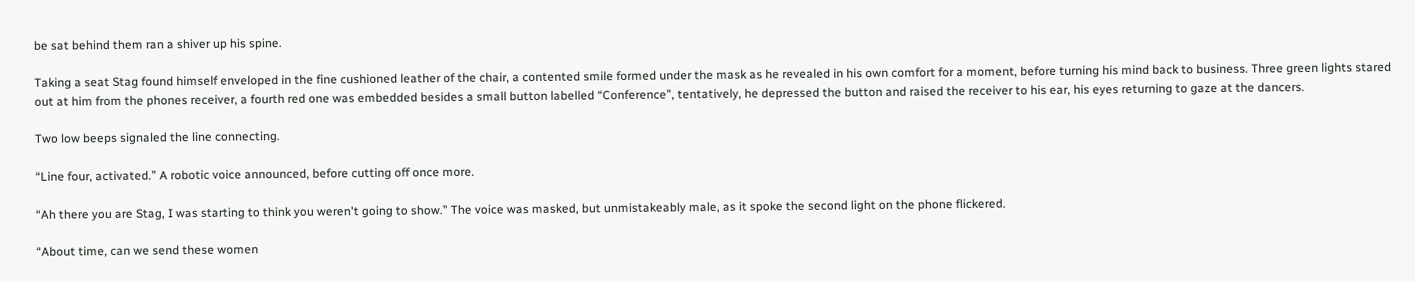be sat behind them ran a shiver up his spine.

Taking a seat Stag found himself enveloped in the fine cushioned leather of the chair, a contented smile formed under the mask as he revealed in his own comfort for a moment, before turning his mind back to business. Three green lights stared out at him from the phones receiver, a fourth red one was embedded besides a small button labelled “Conference”, tentatively, he depressed the button and raised the receiver to his ear, his eyes returning to gaze at the dancers.

Two low beeps signaled the line connecting.

“Line four, activated.” A robotic voice announced, before cutting off once more.

“Ah there you are Stag, I was starting to think you weren't going to show.” The voice was masked, but unmistakeably male, as it spoke the second light on the phone flickered.

“About time, can we send these women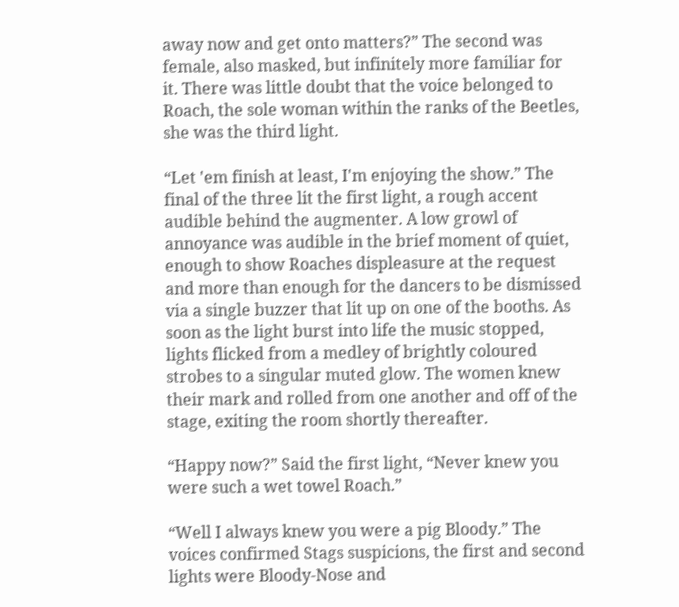away now and get onto matters?” The second was female, also masked, but infinitely more familiar for it. There was little doubt that the voice belonged to Roach, the sole woman within the ranks of the Beetles, she was the third light.

“Let 'em finish at least, I'm enjoying the show.” The final of the three lit the first light, a rough accent audible behind the augmenter. A low growl of annoyance was audible in the brief moment of quiet, enough to show Roaches displeasure at the request and more than enough for the dancers to be dismissed via a single buzzer that lit up on one of the booths. As soon as the light burst into life the music stopped, lights flicked from a medley of brightly coloured strobes to a singular muted glow. The women knew their mark and rolled from one another and off of the stage, exiting the room shortly thereafter.

“Happy now?” Said the first light, “Never knew you were such a wet towel Roach.”

“Well I always knew you were a pig Bloody.” The voices confirmed Stags suspicions, the first and second lights were Bloody-Nose and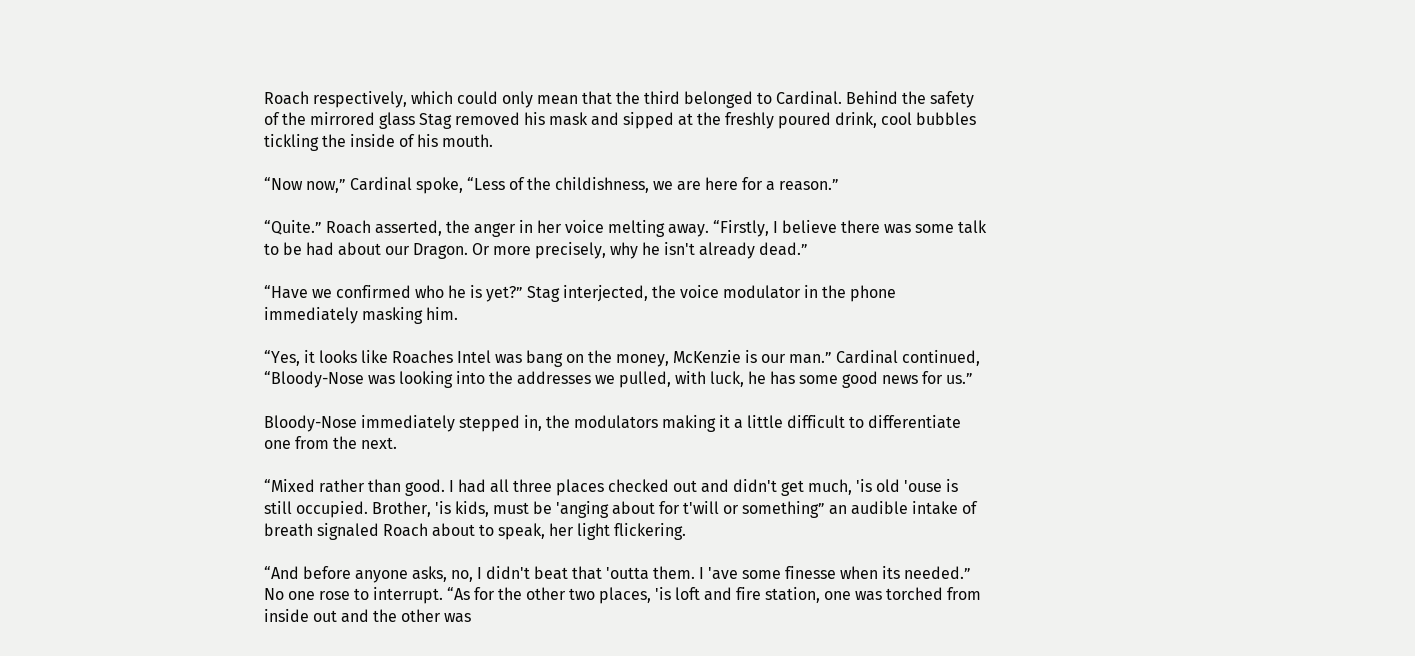Roach respectively, which could only mean that the third belonged to Cardinal. Behind the safety of the mirrored glass Stag removed his mask and sipped at the freshly poured drink, cool bubbles tickling the inside of his mouth.

“Now now,” Cardinal spoke, “Less of the childishness, we are here for a reason.”

“Quite.” Roach asserted, the anger in her voice melting away. “Firstly, I believe there was some talk to be had about our Dragon. Or more precisely, why he isn't already dead.”

“Have we confirmed who he is yet?” Stag interjected, the voice modulator in the phone immediately masking him.

“Yes, it looks like Roaches Intel was bang on the money, McKenzie is our man.” Cardinal continued, “Bloody-Nose was looking into the addresses we pulled, with luck, he has some good news for us.”

Bloody-Nose immediately stepped in, the modulators making it a little difficult to differentiate one from the next.

“Mixed rather than good. I had all three places checked out and didn't get much, 'is old 'ouse is still occupied. Brother, 'is kids, must be 'anging about for t'will or something” an audible intake of breath signaled Roach about to speak, her light flickering.

“And before anyone asks, no, I didn't beat that 'outta them. I 'ave some finesse when its needed.” No one rose to interrupt. “As for the other two places, 'is loft and fire station, one was torched from inside out and the other was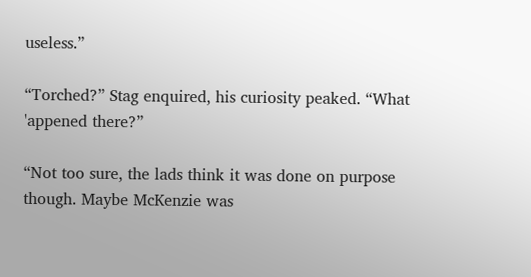useless.”

“Torched?” Stag enquired, his curiosity peaked. “What 'appened there?”

“Not too sure, the lads think it was done on purpose though. Maybe McKenzie was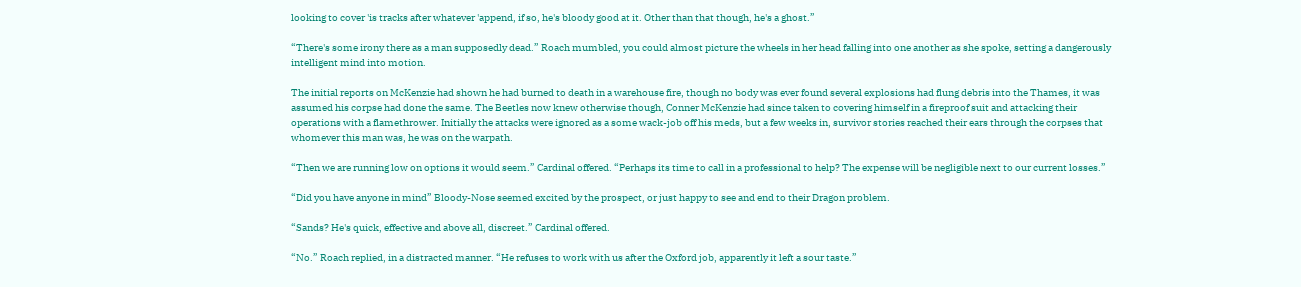looking to cover 'is tracks after whatever 'append, if so, he's bloody good at it. Other than that though, he's a ghost.”

“There's some irony there as a man supposedly dead.” Roach mumbled, you could almost picture the wheels in her head falling into one another as she spoke, setting a dangerously intelligent mind into motion.

The initial reports on McKenzie had shown he had burned to death in a warehouse fire, though no body was ever found several explosions had flung debris into the Thames, it was assumed his corpse had done the same. The Beetles now knew otherwise though, Conner McKenzie had since taken to covering himself in a fireproof suit and attacking their operations with a flamethrower. Initially the attacks were ignored as a some wack-job off his meds, but a few weeks in, survivor stories reached their ears through the corpses that whomever this man was, he was on the warpath.

“Then we are running low on options it would seem.” Cardinal offered. “Perhaps its time to call in a professional to help? The expense will be negligible next to our current losses.”

“Did you have anyone in mind” Bloody-Nose seemed excited by the prospect, or just happy to see and end to their Dragon problem.

“Sands? He's quick, effective and above all, discreet.” Cardinal offered.

“No.” Roach replied, in a distracted manner. “He refuses to work with us after the Oxford job, apparently it left a sour taste.”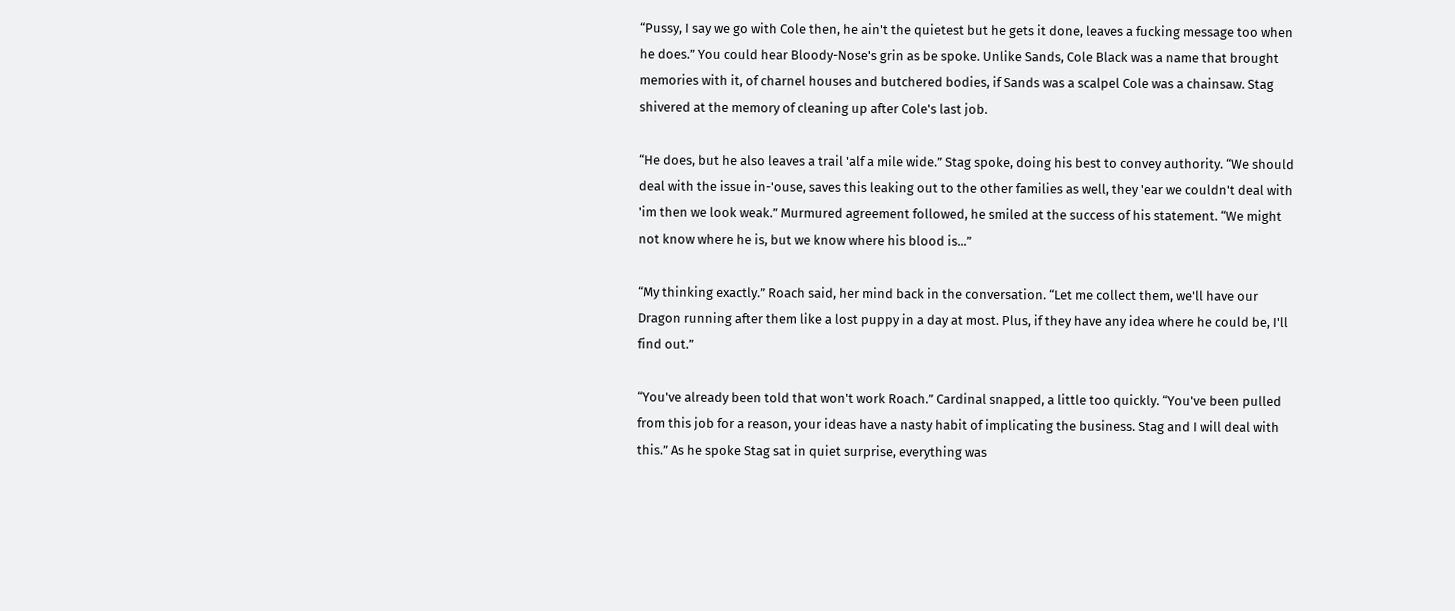“Pussy, I say we go with Cole then, he ain't the quietest but he gets it done, leaves a fucking message too when he does.” You could hear Bloody-Nose's grin as be spoke. Unlike Sands, Cole Black was a name that brought memories with it, of charnel houses and butchered bodies, if Sands was a scalpel Cole was a chainsaw. Stag shivered at the memory of cleaning up after Cole's last job.

“He does, but he also leaves a trail 'alf a mile wide.” Stag spoke, doing his best to convey authority. “We should deal with the issue in-'ouse, saves this leaking out to the other families as well, they 'ear we couldn't deal with 'im then we look weak.” Murmured agreement followed, he smiled at the success of his statement. “We might not know where he is, but we know where his blood is...”

“My thinking exactly.” Roach said, her mind back in the conversation. “Let me collect them, we'll have our Dragon running after them like a lost puppy in a day at most. Plus, if they have any idea where he could be, I'll find out.”

“You've already been told that won't work Roach.” Cardinal snapped, a little too quickly. “You've been pulled from this job for a reason, your ideas have a nasty habit of implicating the business. Stag and I will deal with this.” As he spoke Stag sat in quiet surprise, everything was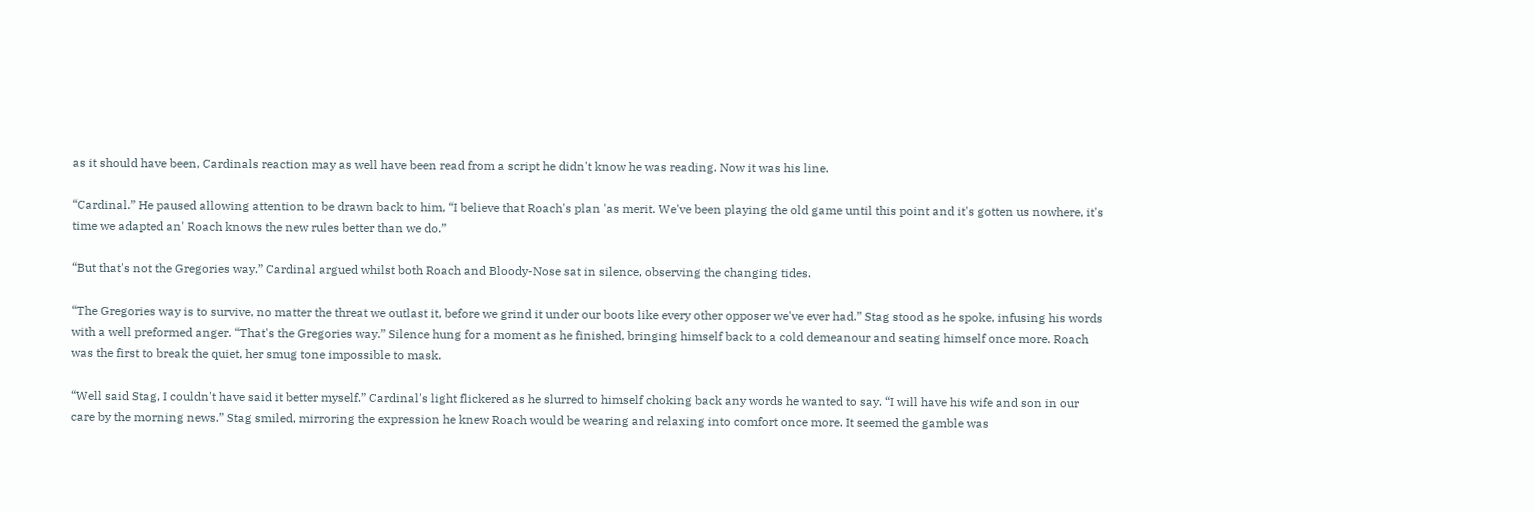as it should have been, Cardinals reaction may as well have been read from a script he didn't know he was reading. Now it was his line.

“Cardinal.” He paused allowing attention to be drawn back to him, “I believe that Roach's plan 'as merit. We've been playing the old game until this point and it's gotten us nowhere, it's time we adapted an' Roach knows the new rules better than we do.”

“But that's not the Gregories way.” Cardinal argued whilst both Roach and Bloody-Nose sat in silence, observing the changing tides.

“The Gregories way is to survive, no matter the threat we outlast it, before we grind it under our boots like every other opposer we've ever had.” Stag stood as he spoke, infusing his words with a well preformed anger. “That's the Gregories way.” Silence hung for a moment as he finished, bringing himself back to a cold demeanour and seating himself once more. Roach was the first to break the quiet, her smug tone impossible to mask.

“Well said Stag, I couldn't have said it better myself.” Cardinal's light flickered as he slurred to himself choking back any words he wanted to say. “I will have his wife and son in our care by the morning news.” Stag smiled, mirroring the expression he knew Roach would be wearing and relaxing into comfort once more. It seemed the gamble was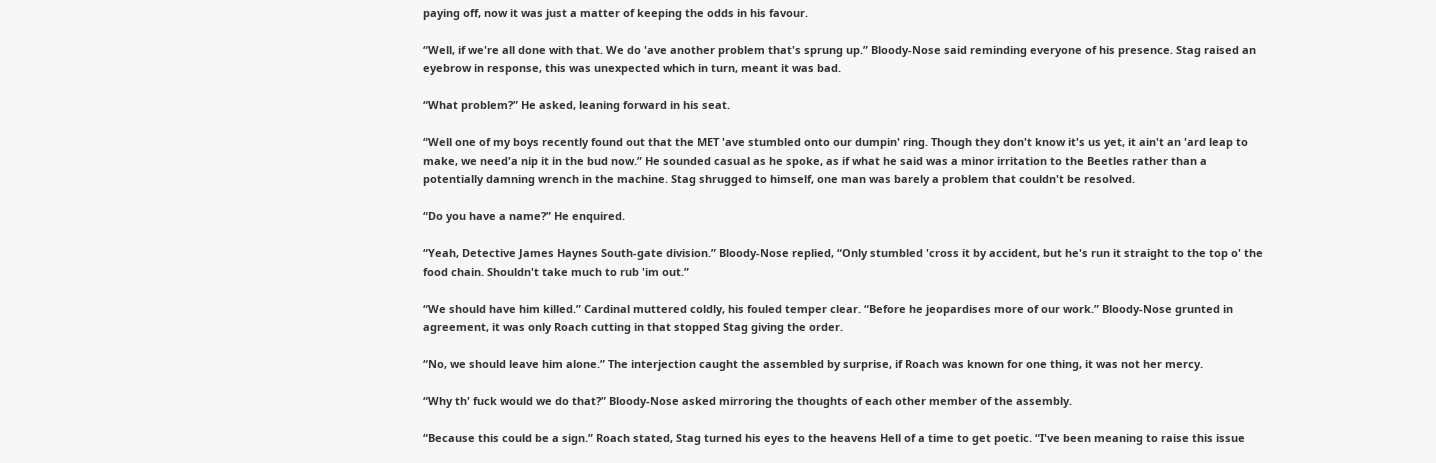paying off, now it was just a matter of keeping the odds in his favour.

“Well, if we're all done with that. We do 'ave another problem that's sprung up.” Bloody-Nose said reminding everyone of his presence. Stag raised an eyebrow in response, this was unexpected which in turn, meant it was bad.

“What problem?” He asked, leaning forward in his seat.

“Well one of my boys recently found out that the MET 'ave stumbled onto our dumpin' ring. Though they don't know it's us yet, it ain't an 'ard leap to make, we need'a nip it in the bud now.” He sounded casual as he spoke, as if what he said was a minor irritation to the Beetles rather than a potentially damning wrench in the machine. Stag shrugged to himself, one man was barely a problem that couldn't be resolved.

“Do you have a name?” He enquired.

“Yeah, Detective James Haynes South-gate division.” Bloody-Nose replied, “Only stumbled 'cross it by accident, but he's run it straight to the top o' the food chain. Shouldn't take much to rub 'im out.”

“We should have him killed.” Cardinal muttered coldly, his fouled temper clear. “Before he jeopardises more of our work.” Bloody-Nose grunted in agreement, it was only Roach cutting in that stopped Stag giving the order.

“No, we should leave him alone.” The interjection caught the assembled by surprise, if Roach was known for one thing, it was not her mercy.

“Why th' fuck would we do that?” Bloody-Nose asked mirroring the thoughts of each other member of the assembly.

“Because this could be a sign.” Roach stated, Stag turned his eyes to the heavens Hell of a time to get poetic. “I've been meaning to raise this issue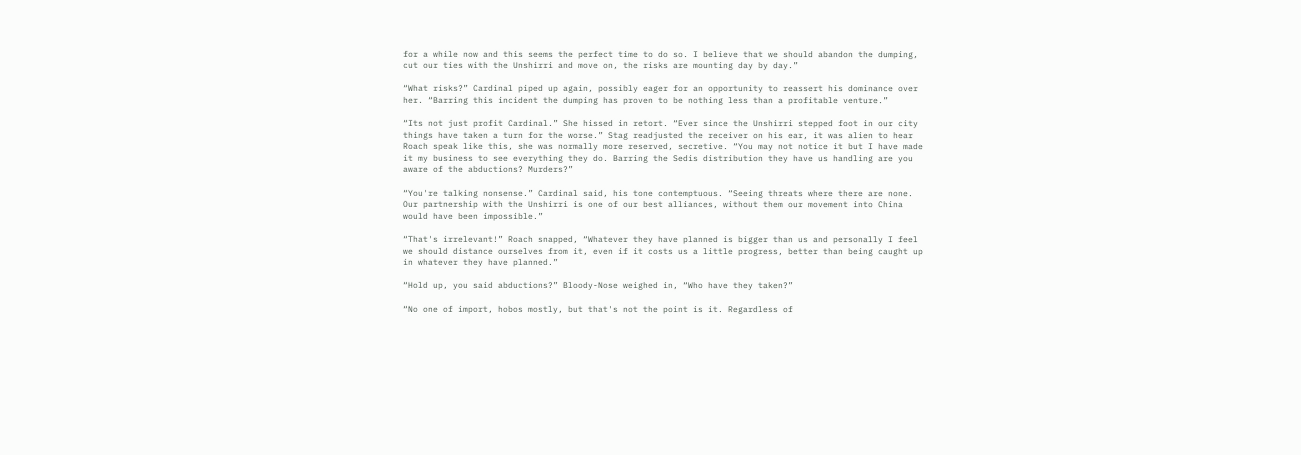for a while now and this seems the perfect time to do so. I believe that we should abandon the dumping, cut our ties with the Unshirri and move on, the risks are mounting day by day.”

“What risks?” Cardinal piped up again, possibly eager for an opportunity to reassert his dominance over her. “Barring this incident the dumping has proven to be nothing less than a profitable venture.”

“Its not just profit Cardinal.” She hissed in retort. “Ever since the Unshirri stepped foot in our city things have taken a turn for the worse.” Stag readjusted the receiver on his ear, it was alien to hear Roach speak like this, she was normally more reserved, secretive. “You may not notice it but I have made it my business to see everything they do. Barring the Sedis distribution they have us handling are you aware of the abductions? Murders?”

“You're talking nonsense.” Cardinal said, his tone contemptuous. “Seeing threats where there are none. Our partnership with the Unshirri is one of our best alliances, without them our movement into China would have been impossible.”

“That's irrelevant!” Roach snapped, “Whatever they have planned is bigger than us and personally I feel we should distance ourselves from it, even if it costs us a little progress, better than being caught up in whatever they have planned.”

“Hold up, you said abductions?” Bloody-Nose weighed in, “Who have they taken?”

“No one of import, hobos mostly, but that's not the point is it. Regardless of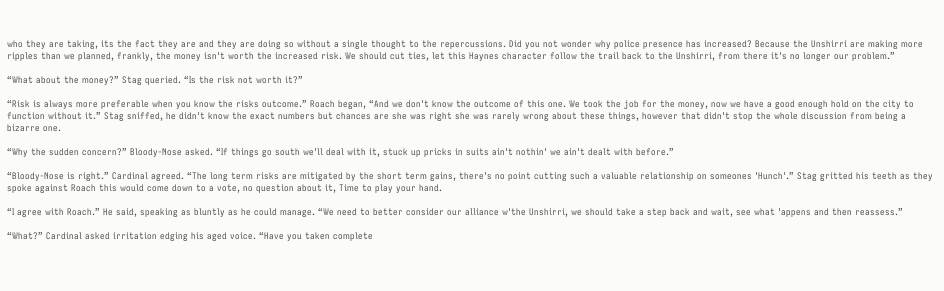who they are taking, its the fact they are and they are doing so without a single thought to the repercussions. Did you not wonder why police presence has increased? Because the Unshirri are making more ripples than we planned, frankly, the money isn't worth the increased risk. We should cut ties, let this Haynes character follow the trail back to the Unshirri, from there it's no longer our problem.”

“What about the money?” Stag queried. “Is the risk not worth it?”

“Risk is always more preferable when you know the risks outcome.” Roach began, “And we don't know the outcome of this one. We took the job for the money, now we have a good enough hold on the city to function without it.” Stag sniffed, he didn't know the exact numbers but chances are she was right she was rarely wrong about these things, however that didn't stop the whole discussion from being a bizarre one.

“Why the sudden concern?” Bloody-Nose asked. “If things go south we'll deal with it, stuck up pricks in suits ain't nothin' we ain't dealt with before.”

“Bloody-Nose is right.” Cardinal agreed. “The long term risks are mitigated by the short term gains, there's no point cutting such a valuable relationship on someones 'Hunch'.” Stag gritted his teeth as they spoke against Roach this would come down to a vote, no question about it, Time to play your hand.

“I agree with Roach.” He said, speaking as bluntly as he could manage. “We need to better consider our alliance w'the Unshirri, we should take a step back and wait, see what 'appens and then reassess.”

“What?” Cardinal asked irritation edging his aged voice. “Have you taken complete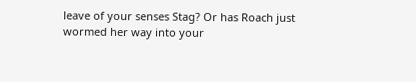leave of your senses Stag? Or has Roach just wormed her way into your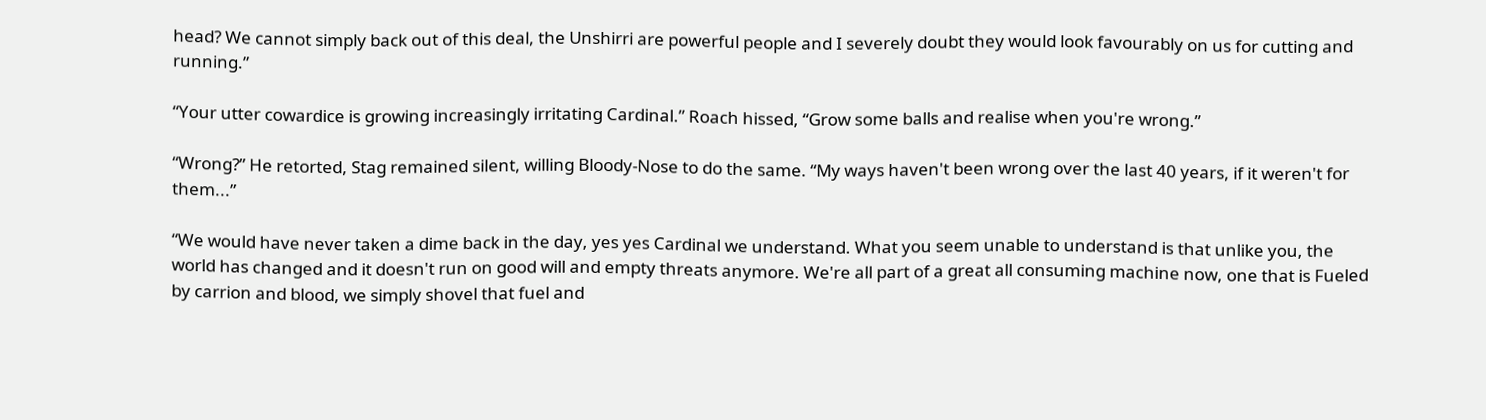head? We cannot simply back out of this deal, the Unshirri are powerful people and I severely doubt they would look favourably on us for cutting and running.”

“Your utter cowardice is growing increasingly irritating Cardinal.” Roach hissed, “Grow some balls and realise when you're wrong.”

“Wrong?” He retorted, Stag remained silent, willing Bloody-Nose to do the same. “My ways haven't been wrong over the last 40 years, if it weren't for them...”

“We would have never taken a dime back in the day, yes yes Cardinal we understand. What you seem unable to understand is that unlike you, the world has changed and it doesn't run on good will and empty threats anymore. We're all part of a great all consuming machine now, one that is Fueled by carrion and blood, we simply shovel that fuel and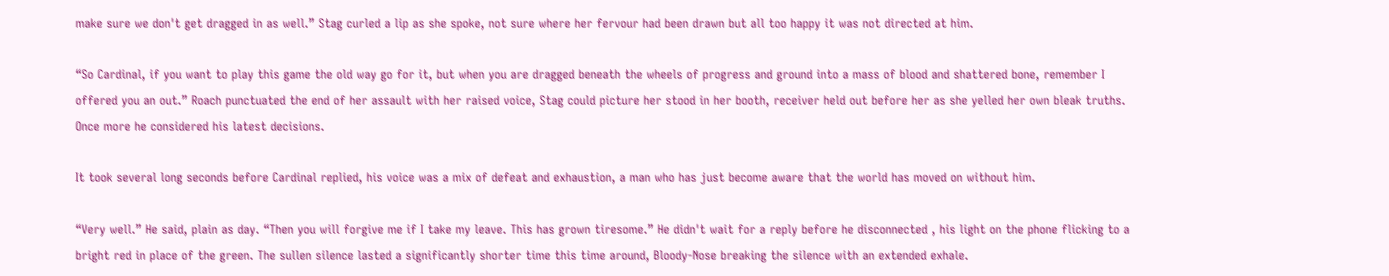make sure we don't get dragged in as well.” Stag curled a lip as she spoke, not sure where her fervour had been drawn but all too happy it was not directed at him.

“So Cardinal, if you want to play this game the old way go for it, but when you are dragged beneath the wheels of progress and ground into a mass of blood and shattered bone, remember I offered you an out.” Roach punctuated the end of her assault with her raised voice, Stag could picture her stood in her booth, receiver held out before her as she yelled her own bleak truths. Once more he considered his latest decisions.

It took several long seconds before Cardinal replied, his voice was a mix of defeat and exhaustion, a man who has just become aware that the world has moved on without him.

“Very well.” He said, plain as day. “Then you will forgive me if I take my leave. This has grown tiresome.” He didn't wait for a reply before he disconnected , his light on the phone flicking to a bright red in place of the green. The sullen silence lasted a significantly shorter time this time around, Bloody-Nose breaking the silence with an extended exhale.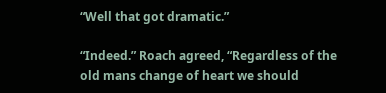“Well that got dramatic.”

“Indeed.” Roach agreed, “Regardless of the old mans change of heart we should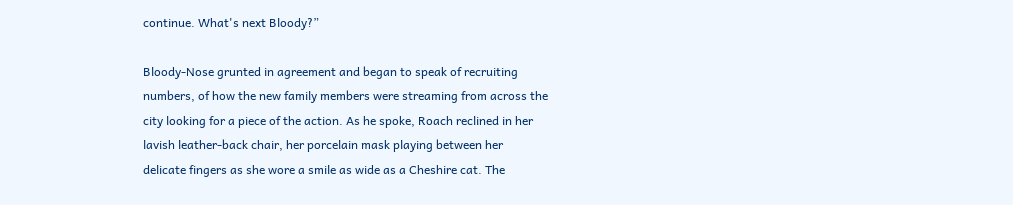continue. What's next Bloody?”

Bloody-Nose grunted in agreement and began to speak of recruiting numbers, of how the new family members were streaming from across the city looking for a piece of the action. As he spoke, Roach reclined in her lavish leather-back chair, her porcelain mask playing between her delicate fingers as she wore a smile as wide as a Cheshire cat. The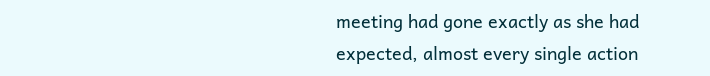meeting had gone exactly as she had expected, almost every single action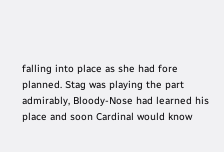falling into place as she had fore planned. Stag was playing the part admirably, Bloody-Nose had learned his place and soon Cardinal would know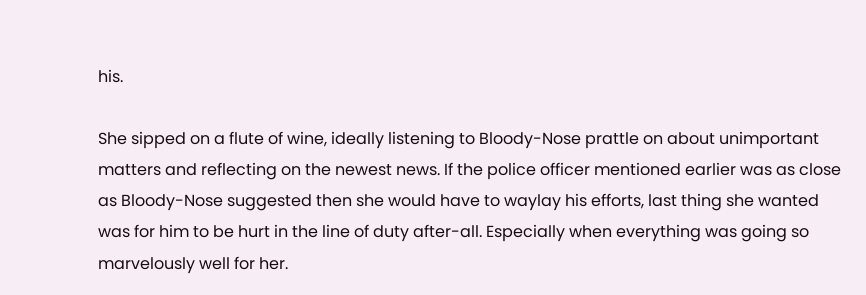his.

She sipped on a flute of wine, ideally listening to Bloody-Nose prattle on about unimportant matters and reflecting on the newest news. If the police officer mentioned earlier was as close as Bloody-Nose suggested then she would have to waylay his efforts, last thing she wanted was for him to be hurt in the line of duty after-all. Especially when everything was going so marvelously well for her.